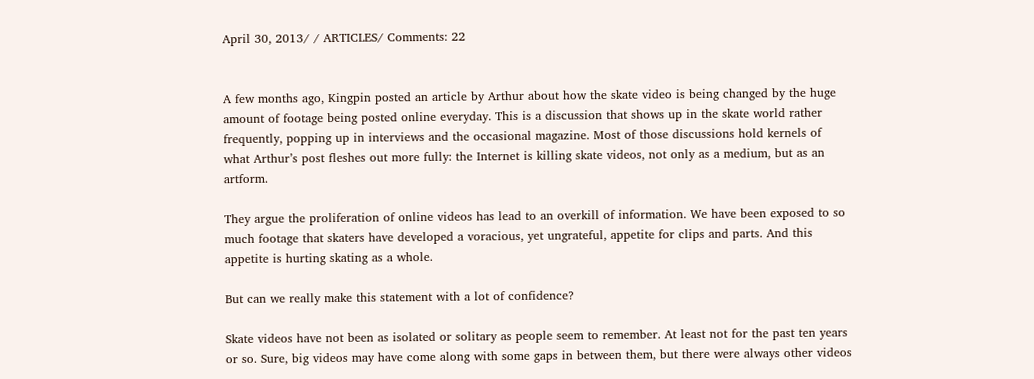April 30, 2013/ / ARTICLES/ Comments: 22


A few months ago, Kingpin posted an article by Arthur about how the skate video is being changed by the huge amount of footage being posted online everyday. This is a discussion that shows up in the skate world rather frequently, popping up in interviews and the occasional magazine. Most of those discussions hold kernels of what Arthur’s post fleshes out more fully: the Internet is killing skate videos, not only as a medium, but as an artform.

They argue the proliferation of online videos has lead to an overkill of information. We have been exposed to so much footage that skaters have developed a voracious, yet ungrateful, appetite for clips and parts. And this appetite is hurting skating as a whole.

But can we really make this statement with a lot of confidence?

Skate videos have not been as isolated or solitary as people seem to remember. At least not for the past ten years or so. Sure, big videos may have come along with some gaps in between them, but there were always other videos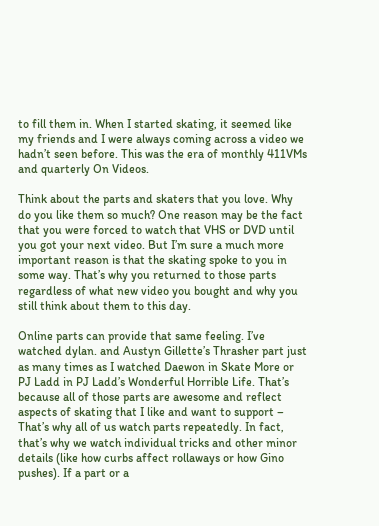to fill them in. When I started skating, it seemed like my friends and I were always coming across a video we hadn’t seen before. This was the era of monthly 411VMs and quarterly On Videos.

Think about the parts and skaters that you love. Why do you like them so much? One reason may be the fact that you were forced to watch that VHS or DVD until you got your next video. But I’m sure a much more important reason is that the skating spoke to you in some way. That’s why you returned to those parts regardless of what new video you bought and why you still think about them to this day.

Online parts can provide that same feeling. I’ve watched dylan. and Austyn Gillette’s Thrasher part just as many times as I watched Daewon in Skate More or PJ Ladd in PJ Ladd’s Wonderful Horrible Life. That’s because all of those parts are awesome and reflect aspects of skating that I like and want to support – That’s why all of us watch parts repeatedly. In fact, that’s why we watch individual tricks and other minor details (like how curbs affect rollaways or how Gino pushes). If a part or a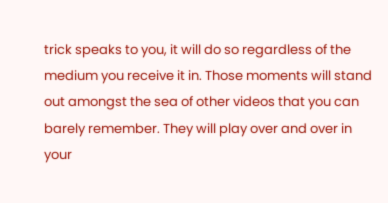trick speaks to you, it will do so regardless of the medium you receive it in. Those moments will stand out amongst the sea of other videos that you can barely remember. They will play over and over in your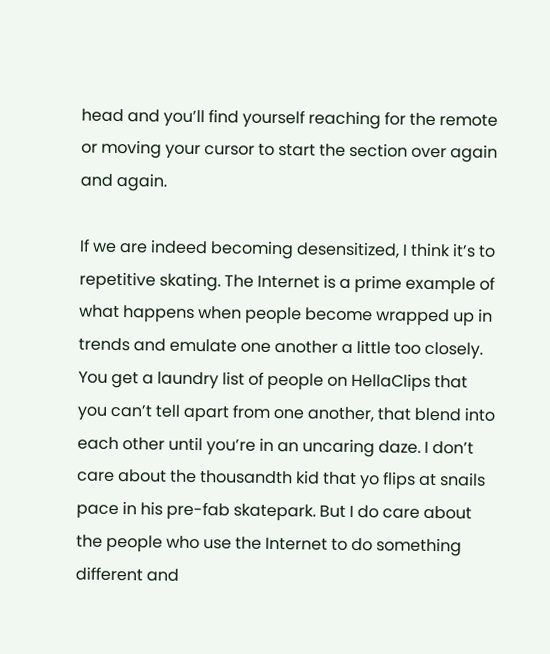head and you’ll find yourself reaching for the remote or moving your cursor to start the section over again and again.

If we are indeed becoming desensitized, I think it’s to repetitive skating. The Internet is a prime example of what happens when people become wrapped up in trends and emulate one another a little too closely. You get a laundry list of people on HellaClips that you can’t tell apart from one another, that blend into each other until you’re in an uncaring daze. I don’t care about the thousandth kid that yo flips at snails pace in his pre-fab skatepark. But I do care about the people who use the Internet to do something different and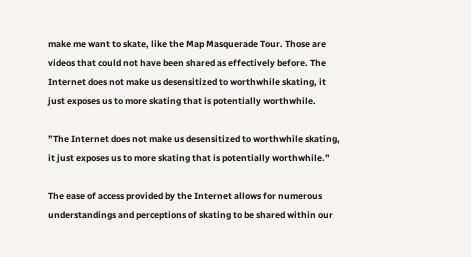make me want to skate, like the Map Masquerade Tour. Those are videos that could not have been shared as effectively before. The Internet does not make us desensitized to worthwhile skating, it just exposes us to more skating that is potentially worthwhile.

”The Internet does not make us desensitized to worthwhile skating, it just exposes us to more skating that is potentially worthwhile.”

The ease of access provided by the Internet allows for numerous understandings and perceptions of skating to be shared within our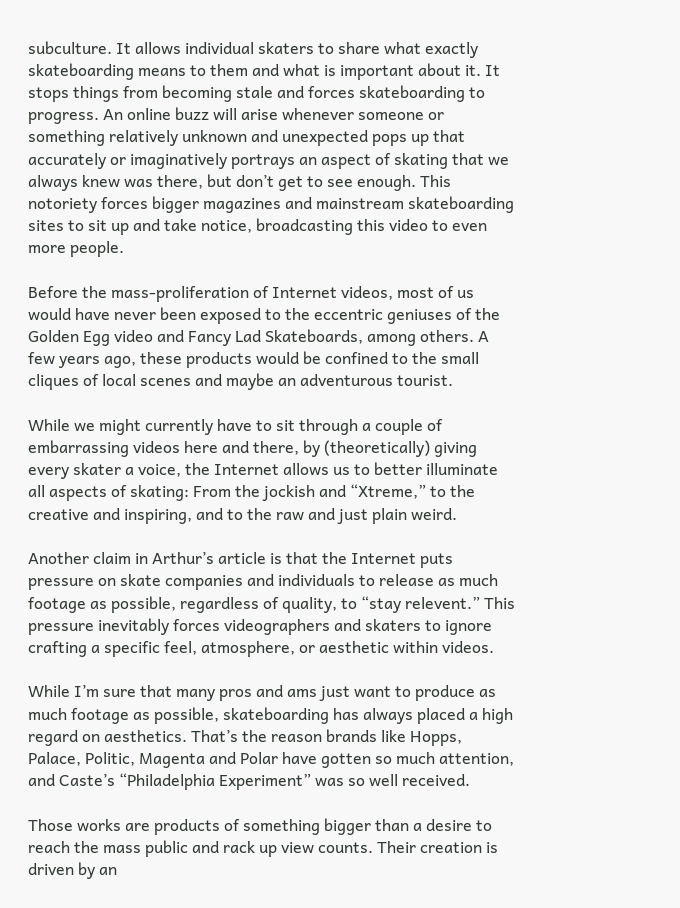subculture. It allows individual skaters to share what exactly skateboarding means to them and what is important about it. It stops things from becoming stale and forces skateboarding to progress. An online buzz will arise whenever someone or something relatively unknown and unexpected pops up that accurately or imaginatively portrays an aspect of skating that we always knew was there, but don’t get to see enough. This notoriety forces bigger magazines and mainstream skateboarding sites to sit up and take notice, broadcasting this video to even more people.

Before the mass-proliferation of Internet videos, most of us would have never been exposed to the eccentric geniuses of the Golden Egg video and Fancy Lad Skateboards, among others. A few years ago, these products would be confined to the small cliques of local scenes and maybe an adventurous tourist.

While we might currently have to sit through a couple of embarrassing videos here and there, by (theoretically) giving every skater a voice, the Internet allows us to better illuminate all aspects of skating: From the jockish and “Xtreme,” to the creative and inspiring, and to the raw and just plain weird.

Another claim in Arthur’s article is that the Internet puts pressure on skate companies and individuals to release as much footage as possible, regardless of quality, to “stay relevent.” This pressure inevitably forces videographers and skaters to ignore crafting a specific feel, atmosphere, or aesthetic within videos.

While I’m sure that many pros and ams just want to produce as much footage as possible, skateboarding has always placed a high regard on aesthetics. That’s the reason brands like Hopps, Palace, Politic, Magenta and Polar have gotten so much attention, and Caste’s “Philadelphia Experiment” was so well received.

Those works are products of something bigger than a desire to reach the mass public and rack up view counts. Their creation is driven by an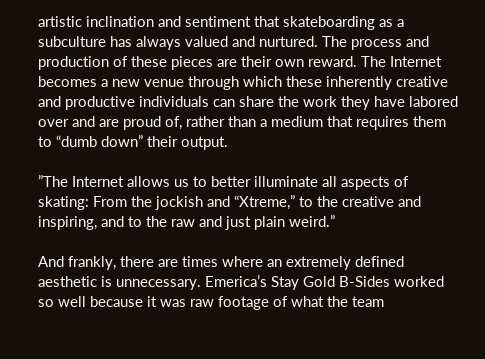artistic inclination and sentiment that skateboarding as a subculture has always valued and nurtured. The process and production of these pieces are their own reward. The Internet becomes a new venue through which these inherently creative and productive individuals can share the work they have labored over and are proud of, rather than a medium that requires them to “dumb down” their output.

”The Internet allows us to better illuminate all aspects of skating: From the jockish and “Xtreme,” to the creative and inspiring, and to the raw and just plain weird.”

And frankly, there are times where an extremely defined aesthetic is unnecessary. Emerica’s Stay Gold B-Sides worked so well because it was raw footage of what the team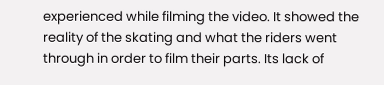experienced while filming the video. It showed the reality of the skating and what the riders went through in order to film their parts. Its lack of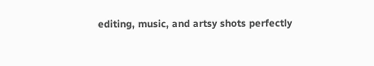editing, music, and artsy shots perfectly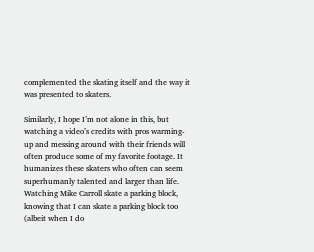complemented the skating itself and the way it was presented to skaters.

Similarly, I hope I’m not alone in this, but watching a video’s credits with pros warming-up and messing around with their friends will often produce some of my favorite footage. It humanizes these skaters who often can seem superhumanly talented and larger than life. Watching Mike Carroll skate a parking block, knowing that I can skate a parking block too (albeit when I do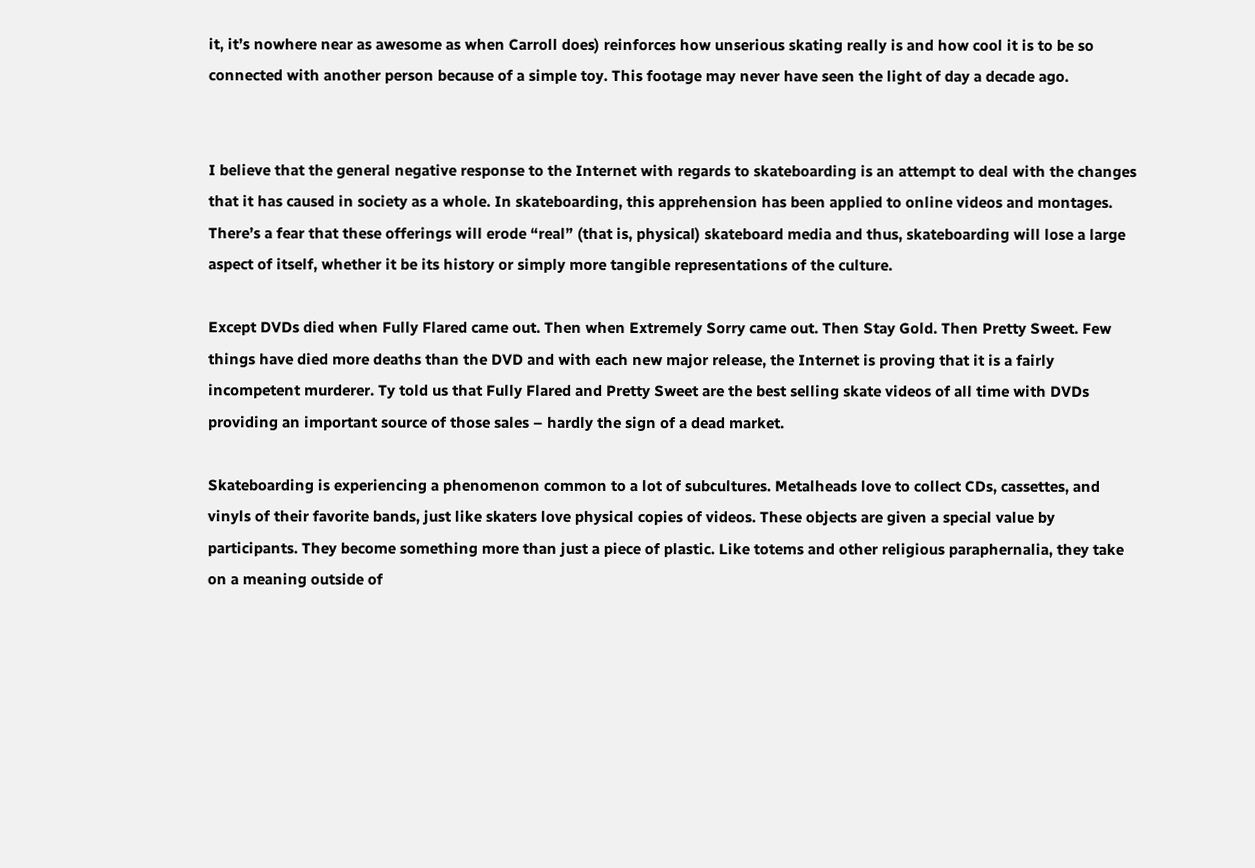it, it’s nowhere near as awesome as when Carroll does) reinforces how unserious skating really is and how cool it is to be so connected with another person because of a simple toy. This footage may never have seen the light of day a decade ago.


I believe that the general negative response to the Internet with regards to skateboarding is an attempt to deal with the changes that it has caused in society as a whole. In skateboarding, this apprehension has been applied to online videos and montages. There’s a fear that these offerings will erode “real” (that is, physical) skateboard media and thus, skateboarding will lose a large aspect of itself, whether it be its history or simply more tangible representations of the culture.

Except DVDs died when Fully Flared came out. Then when Extremely Sorry came out. Then Stay Gold. Then Pretty Sweet. Few things have died more deaths than the DVD and with each new major release, the Internet is proving that it is a fairly incompetent murderer. Ty told us that Fully Flared and Pretty Sweet are the best selling skate videos of all time with DVDs providing an important source of those sales – hardly the sign of a dead market.

Skateboarding is experiencing a phenomenon common to a lot of subcultures. Metalheads love to collect CDs, cassettes, and vinyls of their favorite bands, just like skaters love physical copies of videos. These objects are given a special value by participants. They become something more than just a piece of plastic. Like totems and other religious paraphernalia, they take on a meaning outside of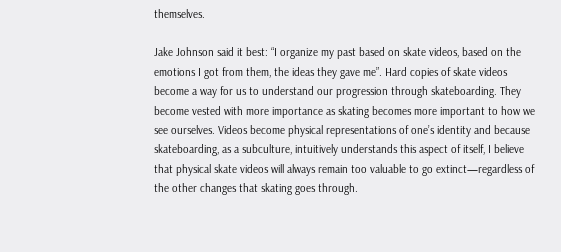themselves.

Jake Johnson said it best: “I organize my past based on skate videos, based on the emotions I got from them, the ideas they gave me”. Hard copies of skate videos become a way for us to understand our progression through skateboarding. They become vested with more importance as skating becomes more important to how we see ourselves. Videos become physical representations of one’s identity and because skateboarding, as a subculture, intuitively understands this aspect of itself, I believe that physical skate videos will always remain too valuable to go extinct—regardless of the other changes that skating goes through.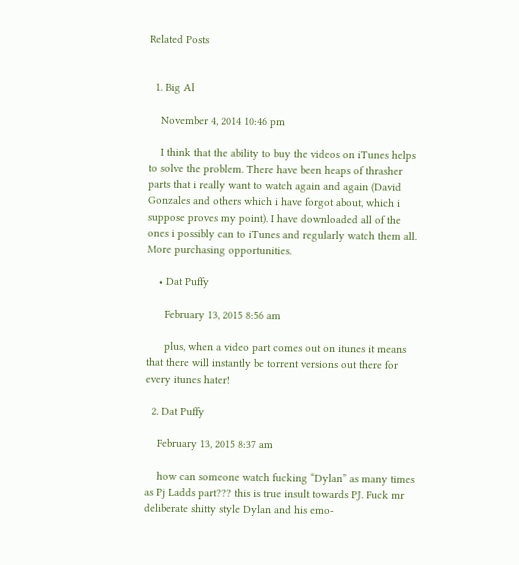Related Posts


  1. Big Al

    November 4, 2014 10:46 pm

    I think that the ability to buy the videos on iTunes helps to solve the problem. There have been heaps of thrasher parts that i really want to watch again and again (David Gonzales and others which i have forgot about, which i suppose proves my point). I have downloaded all of the ones i possibly can to iTunes and regularly watch them all. More purchasing opportunities.

    • Dat Puffy

      February 13, 2015 8:56 am

      plus, when a video part comes out on itunes it means that there will instantly be torrent versions out there for every itunes hater!

  2. Dat Puffy

    February 13, 2015 8:37 am

    how can someone watch fucking “Dylan” as many times as Pj Ladds part??? this is true insult towards PJ. Fuck mr deliberate shitty style Dylan and his emo-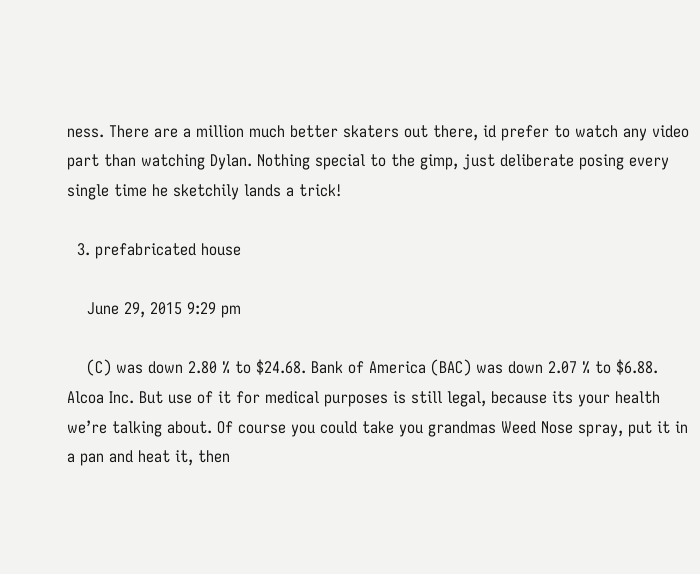ness. There are a million much better skaters out there, id prefer to watch any video part than watching Dylan. Nothing special to the gimp, just deliberate posing every single time he sketchily lands a trick!

  3. prefabricated house

    June 29, 2015 9:29 pm

    (C) was down 2.80 % to $24.68. Bank of America (BAC) was down 2.07 % to $6.88. Alcoa Inc. But use of it for medical purposes is still legal, because its your health we’re talking about. Of course you could take you grandmas Weed Nose spray, put it in a pan and heat it, then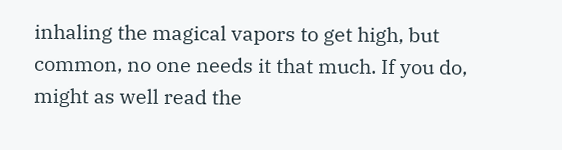inhaling the magical vapors to get high, but common, no one needs it that much. If you do, might as well read the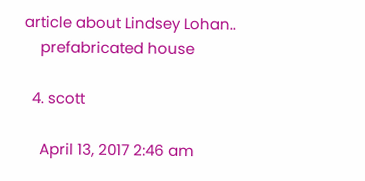article about Lindsey Lohan..
    prefabricated house

  4. scott

    April 13, 2017 2:46 am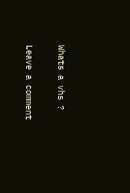Whats a vhs ?

Leave a comment